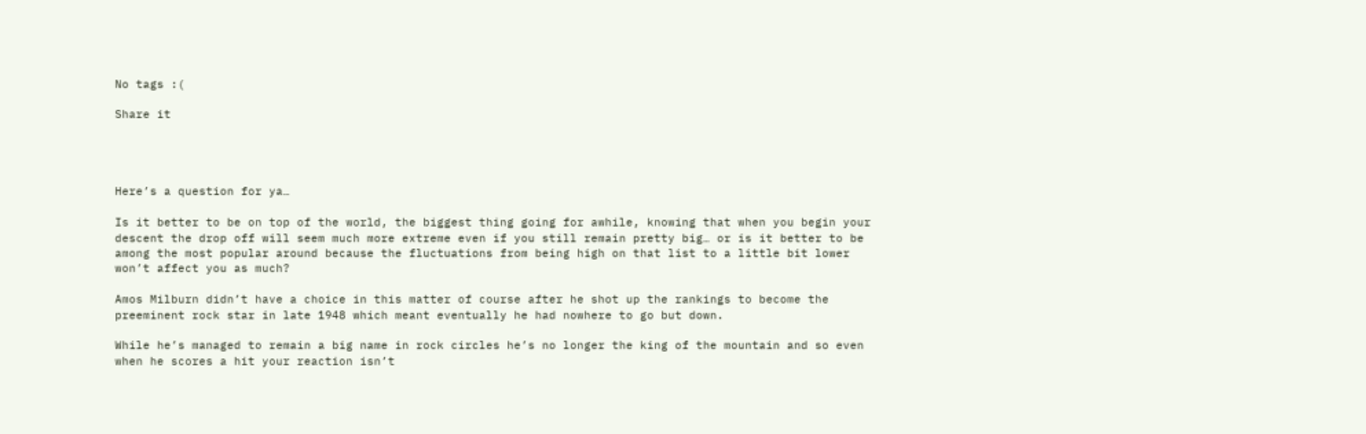No tags :(

Share it




Here’s a question for ya…

Is it better to be on top of the world, the biggest thing going for awhile, knowing that when you begin your descent the drop off will seem much more extreme even if you still remain pretty big… or is it better to be among the most popular around because the fluctuations from being high on that list to a little bit lower won’t affect you as much?

Amos Milburn didn’t have a choice in this matter of course after he shot up the rankings to become the preeminent rock star in late 1948 which meant eventually he had nowhere to go but down.

While he’s managed to remain a big name in rock circles he’s no longer the king of the mountain and so even when he scores a hit your reaction isn’t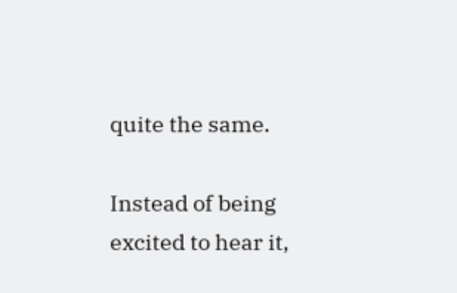quite the same.

Instead of being excited to hear it,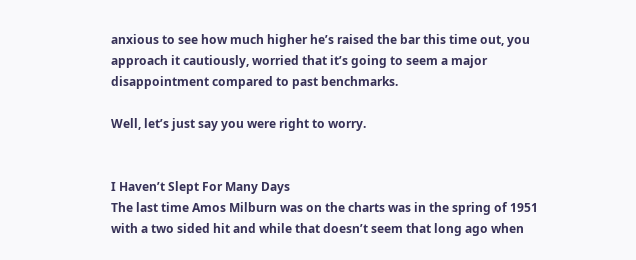anxious to see how much higher he’s raised the bar this time out, you approach it cautiously, worried that it’s going to seem a major disappointment compared to past benchmarks.

Well, let’s just say you were right to worry.


I Haven’t Slept For Many Days
The last time Amos Milburn was on the charts was in the spring of 1951 with a two sided hit and while that doesn’t seem that long ago when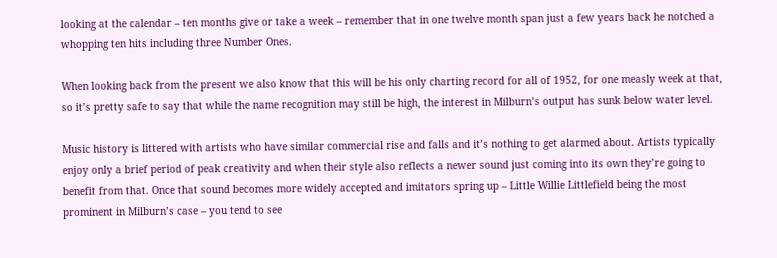looking at the calendar – ten months give or take a week – remember that in one twelve month span just a few years back he notched a whopping ten hits including three Number Ones.

When looking back from the present we also know that this will be his only charting record for all of 1952, for one measly week at that, so it’s pretty safe to say that while the name recognition may still be high, the interest in Milburn’s output has sunk below water level.

Music history is littered with artists who have similar commercial rise and falls and it’s nothing to get alarmed about. Artists typically enjoy only a brief period of peak creativity and when their style also reflects a newer sound just coming into its own they’re going to benefit from that. Once that sound becomes more widely accepted and imitators spring up – Little Willie Littlefield being the most prominent in Milburn’s case – you tend to see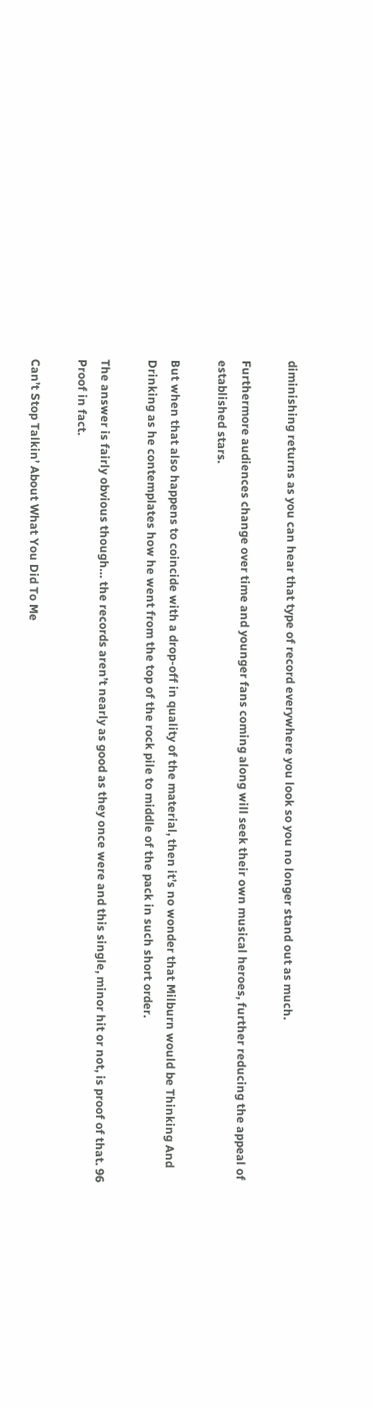diminishing returns as you can hear that type of record everywhere you look so you no longer stand out as much.

Furthermore audiences change over time and younger fans coming along will seek their own musical heroes, further reducing the appeal of established stars.

But when that also happens to coincide with a drop-off in quality of the material, then it’s no wonder that Milburn would be Thinking And Drinking as he contemplates how he went from the top of the rock pile to middle of the pack in such short order.

The answer is fairly obvious though… the records aren’t nearly as good as they once were and this single, minor hit or not, is proof of that. 96 Proof in fact.

Can’t Stop Talkin’ About What You Did To Me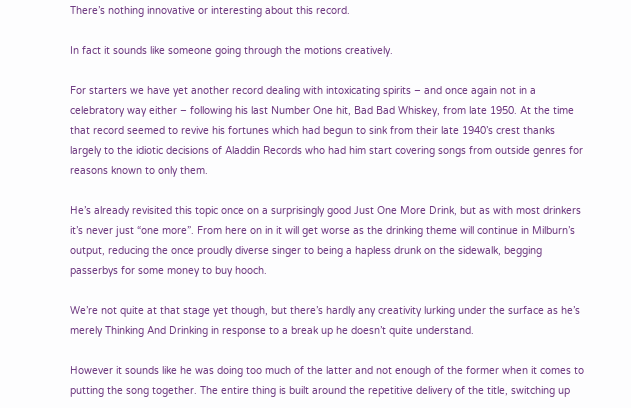There’s nothing innovative or interesting about this record.

In fact it sounds like someone going through the motions creatively.

For starters we have yet another record dealing with intoxicating spirits – and once again not in a celebratory way either – following his last Number One hit, Bad Bad Whiskey, from late 1950. At the time that record seemed to revive his fortunes which had begun to sink from their late 1940’s crest thanks largely to the idiotic decisions of Aladdin Records who had him start covering songs from outside genres for reasons known to only them.

He’s already revisited this topic once on a surprisingly good Just One More Drink, but as with most drinkers it’s never just “one more”. From here on in it will get worse as the drinking theme will continue in Milburn’s output, reducing the once proudly diverse singer to being a hapless drunk on the sidewalk, begging passerbys for some money to buy hooch.

We’re not quite at that stage yet though, but there’s hardly any creativity lurking under the surface as he’s merely Thinking And Drinking in response to a break up he doesn’t quite understand.

However it sounds like he was doing too much of the latter and not enough of the former when it comes to putting the song together. The entire thing is built around the repetitive delivery of the title, switching up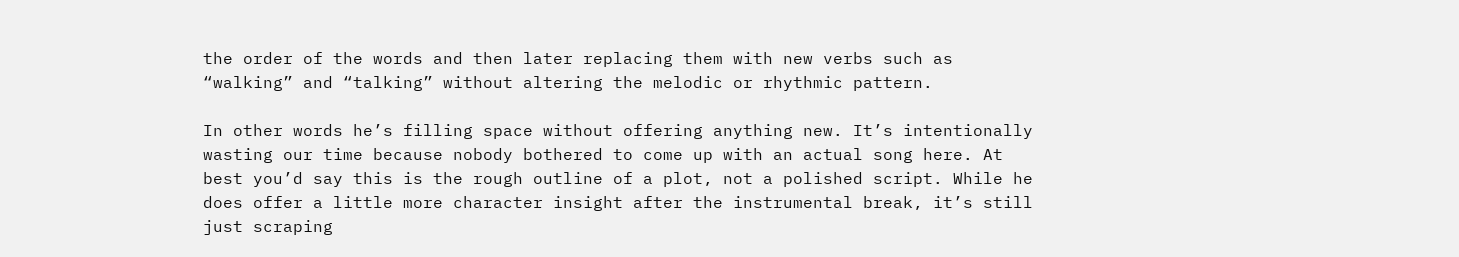the order of the words and then later replacing them with new verbs such as “walking” and “talking” without altering the melodic or rhythmic pattern.

In other words he’s filling space without offering anything new. It’s intentionally wasting our time because nobody bothered to come up with an actual song here. At best you’d say this is the rough outline of a plot, not a polished script. While he does offer a little more character insight after the instrumental break, it’s still just scraping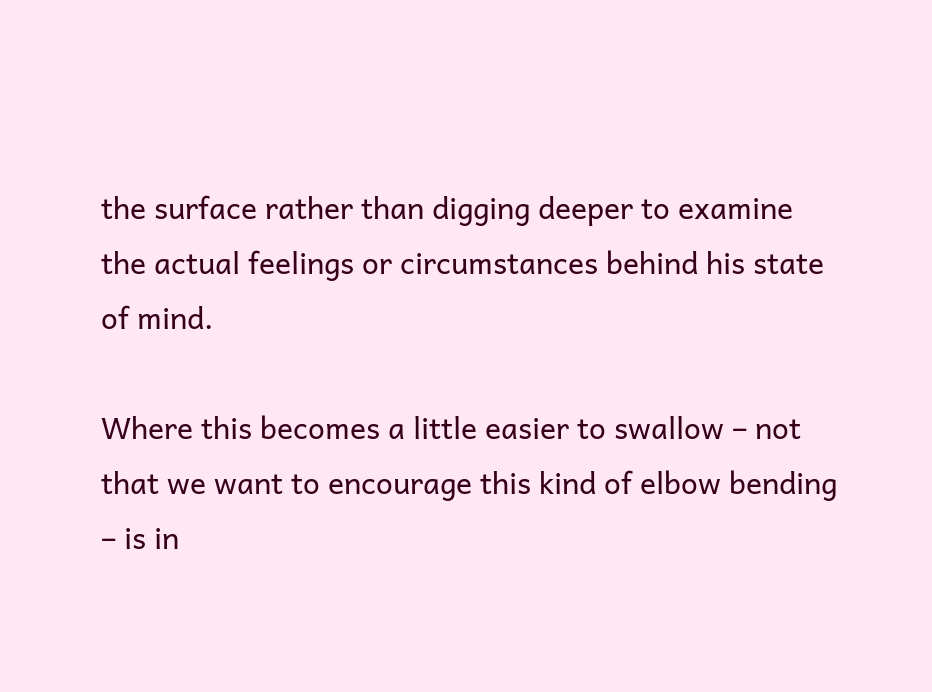the surface rather than digging deeper to examine the actual feelings or circumstances behind his state of mind.

Where this becomes a little easier to swallow – not that we want to encourage this kind of elbow bending – is in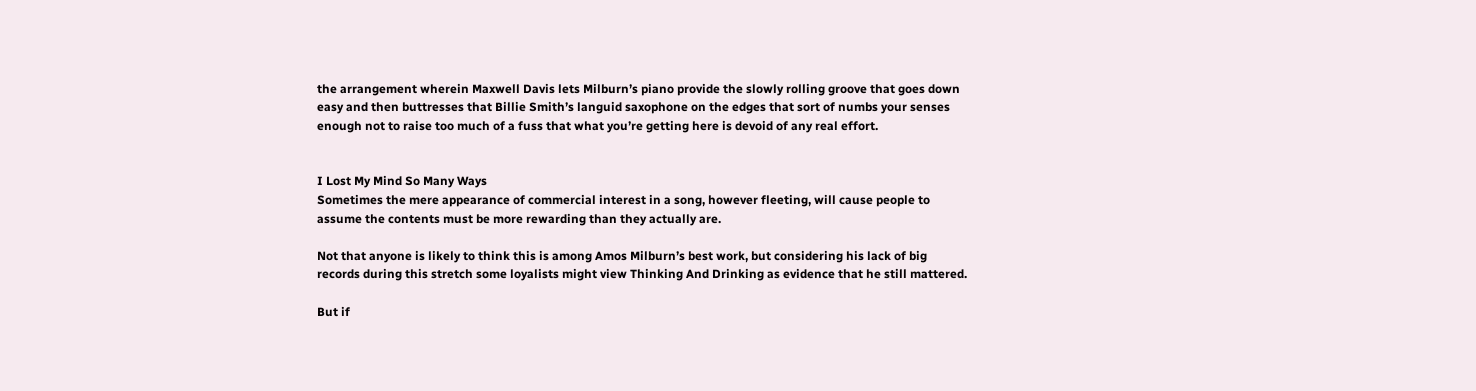the arrangement wherein Maxwell Davis lets Milburn’s piano provide the slowly rolling groove that goes down easy and then buttresses that Billie Smith’s languid saxophone on the edges that sort of numbs your senses enough not to raise too much of a fuss that what you’re getting here is devoid of any real effort.


I Lost My Mind So Many Ways
Sometimes the mere appearance of commercial interest in a song, however fleeting, will cause people to assume the contents must be more rewarding than they actually are.

Not that anyone is likely to think this is among Amos Milburn’s best work, but considering his lack of big records during this stretch some loyalists might view Thinking And Drinking as evidence that he still mattered.

But if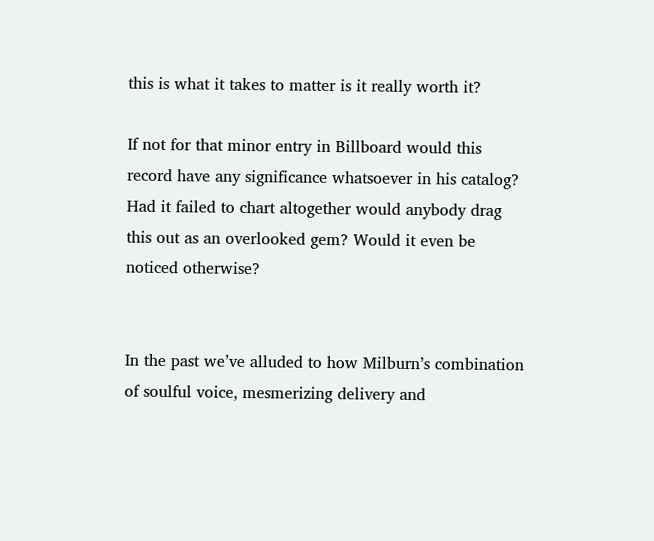this is what it takes to matter is it really worth it?

If not for that minor entry in Billboard would this record have any significance whatsoever in his catalog? Had it failed to chart altogether would anybody drag this out as an overlooked gem? Would it even be noticed otherwise?


In the past we’ve alluded to how Milburn’s combination of soulful voice, mesmerizing delivery and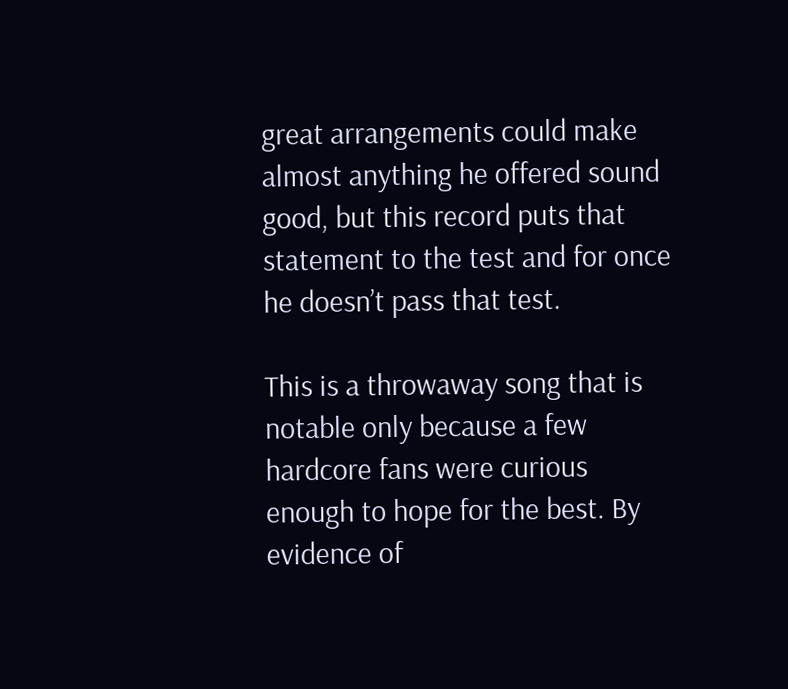great arrangements could make almost anything he offered sound good, but this record puts that statement to the test and for once he doesn’t pass that test.

This is a throwaway song that is notable only because a few hardcore fans were curious enough to hope for the best. By evidence of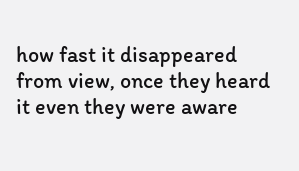how fast it disappeared from view, once they heard it even they were aware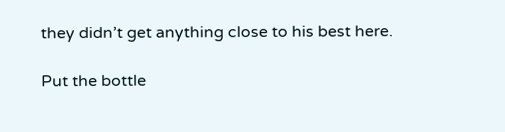they didn’t get anything close to his best here.

Put the bottle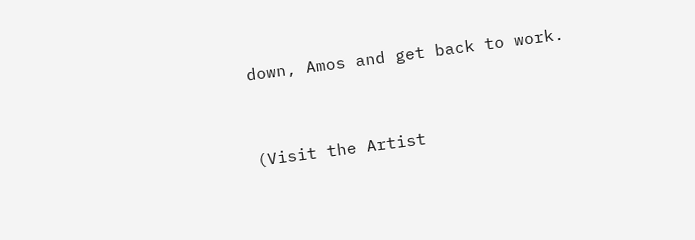down, Amos and get back to work.


(Visit the Artist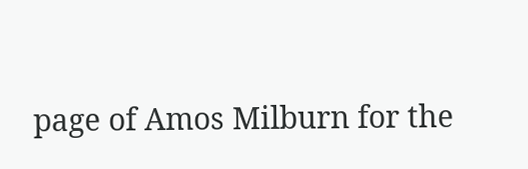page of Amos Milburn for the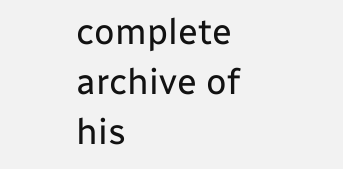complete archive of his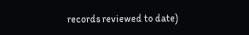records reviewed to date)